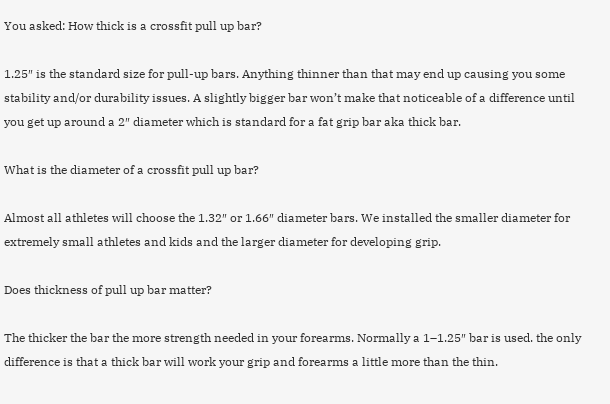You asked: How thick is a crossfit pull up bar?

1.25″ is the standard size for pull-up bars. Anything thinner than that may end up causing you some stability and/or durability issues. A slightly bigger bar won’t make that noticeable of a difference until you get up around a 2″ diameter which is standard for a fat grip bar aka thick bar.

What is the diameter of a crossfit pull up bar?

Almost all athletes will choose the 1.32″ or 1.66″ diameter bars. We installed the smaller diameter for extremely small athletes and kids and the larger diameter for developing grip.

Does thickness of pull up bar matter?

The thicker the bar the more strength needed in your forearms. Normally a 1–1.25″ bar is used. the only difference is that a thick bar will work your grip and forearms a little more than the thin.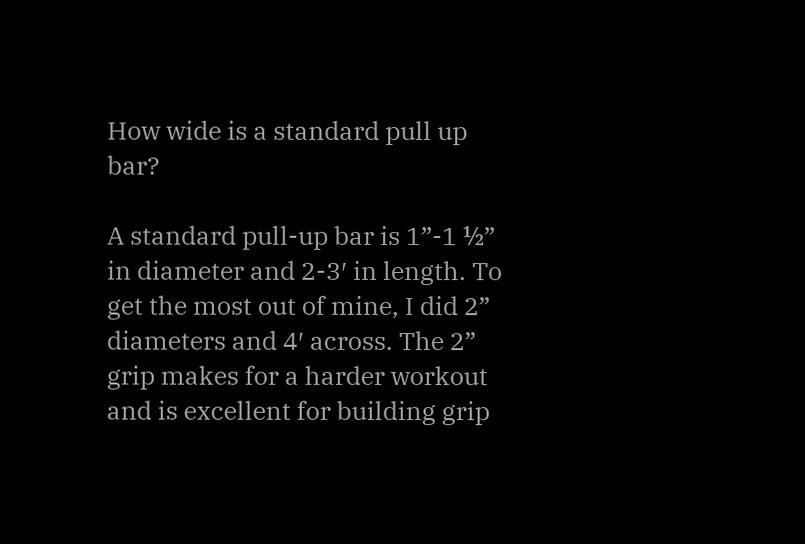How wide is a standard pull up bar?

A standard pull-up bar is 1”-1 ½” in diameter and 2-3′ in length. To get the most out of mine, I did 2” diameters and 4′ across. The 2” grip makes for a harder workout and is excellent for building grip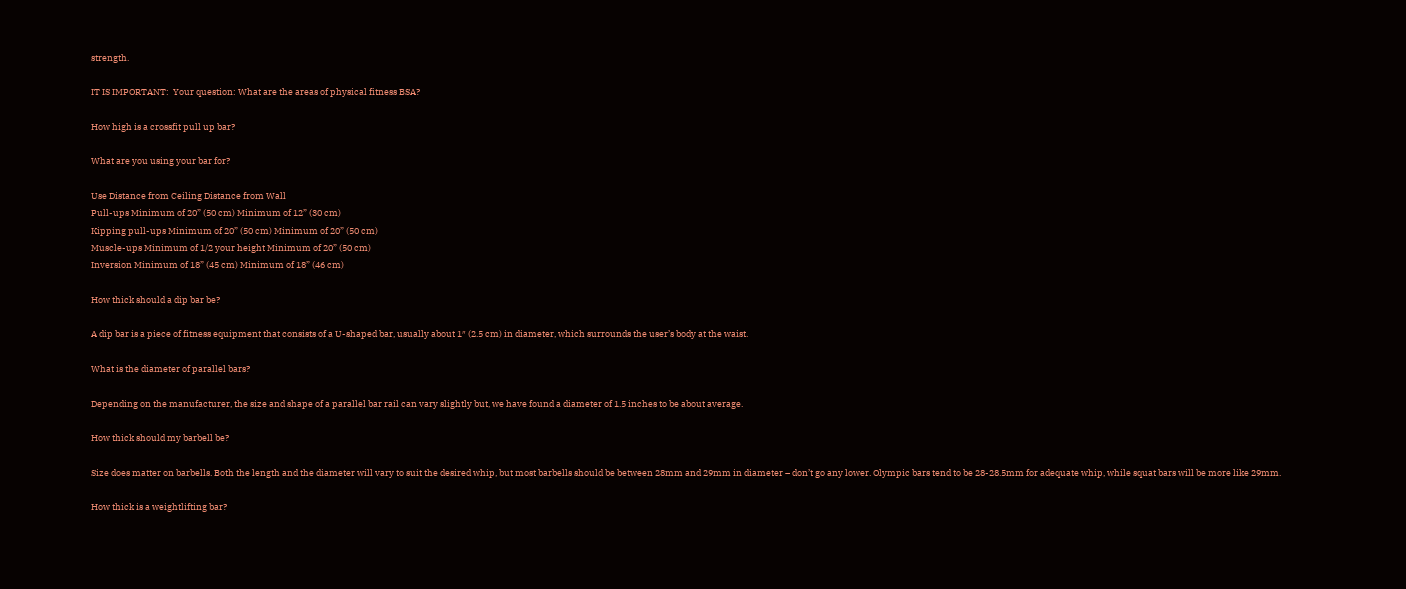strength.

IT IS IMPORTANT:  Your question: What are the areas of physical fitness BSA?

How high is a crossfit pull up bar?

What are you using your bar for?

Use Distance from Ceiling Distance from Wall
Pull-ups Minimum of 20” (50 cm) Minimum of 12” (30 cm)
Kipping pull-ups Minimum of 20” (50 cm) Minimum of 20” (50 cm)
Muscle-ups Minimum of 1/2 your height Minimum of 20” (50 cm)
Inversion Minimum of 18” (45 cm) Minimum of 18” (46 cm)

How thick should a dip bar be?

A dip bar is a piece of fitness equipment that consists of a U-shaped bar, usually about 1″ (2.5 cm) in diameter, which surrounds the user’s body at the waist.

What is the diameter of parallel bars?

Depending on the manufacturer, the size and shape of a parallel bar rail can vary slightly but, we have found a diameter of 1.5 inches to be about average.

How thick should my barbell be?

Size does matter on barbells. Both the length and the diameter will vary to suit the desired whip, but most barbells should be between 28mm and 29mm in diameter – don’t go any lower. Olympic bars tend to be 28-28.5mm for adequate whip, while squat bars will be more like 29mm.

How thick is a weightlifting bar?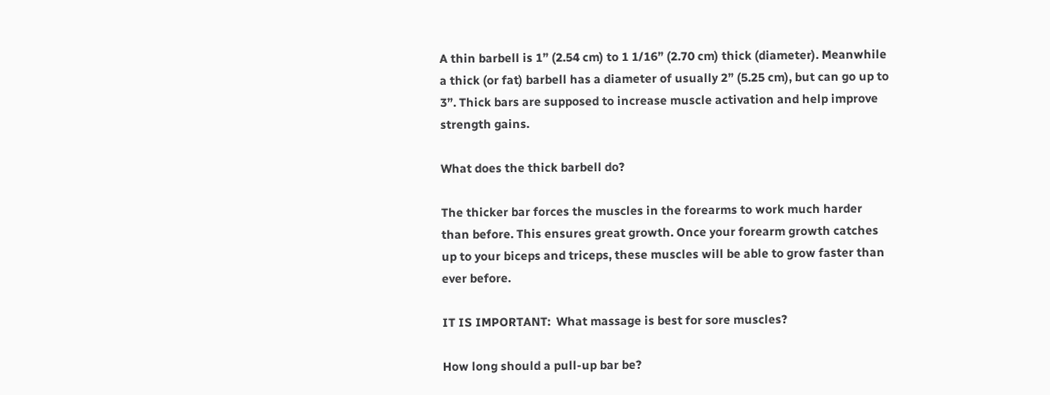A thin barbell is 1” (2.54 cm) to 1 1/16” (2.70 cm) thick (diameter). Meanwhile a thick (or fat) barbell has a diameter of usually 2” (5.25 cm), but can go up to 3”. Thick bars are supposed to increase muscle activation and help improve strength gains.

What does the thick barbell do?

The thicker bar forces the muscles in the forearms to work much harder than before. This ensures great growth. Once your forearm growth catches up to your biceps and triceps, these muscles will be able to grow faster than ever before.

IT IS IMPORTANT:  What massage is best for sore muscles?

How long should a pull-up bar be?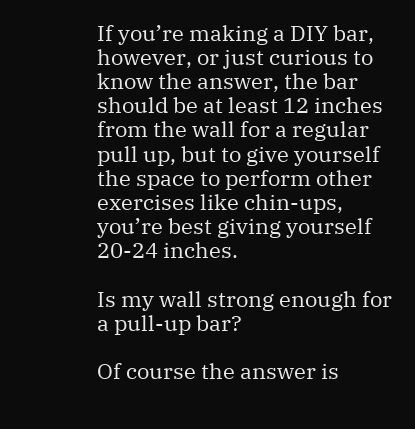If you’re making a DIY bar, however, or just curious to know the answer, the bar should be at least 12 inches from the wall for a regular pull up, but to give yourself the space to perform other exercises like chin-ups, you’re best giving yourself 20-24 inches.

Is my wall strong enough for a pull-up bar?

Of course the answer is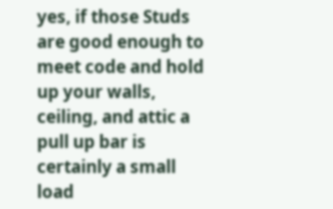yes, if those Studs are good enough to meet code and hold up your walls, ceiling, and attic a pull up bar is certainly a small load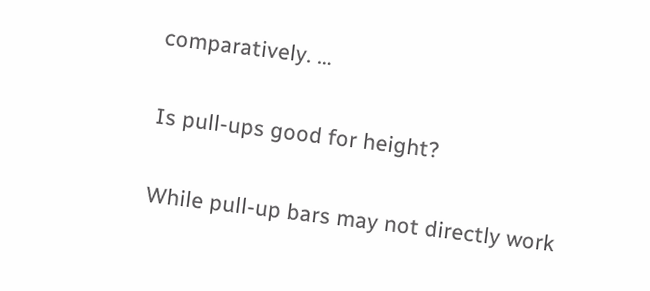comparatively. …

Is pull-ups good for height?

While pull-up bars may not directly work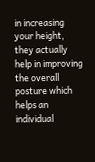in increasing your height, they actually help in improving the overall posture which helps an individual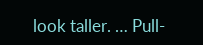look taller. … Pull-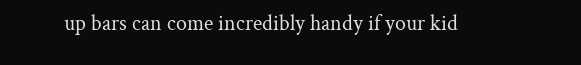up bars can come incredibly handy if your kid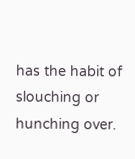has the habit of slouching or hunching over.